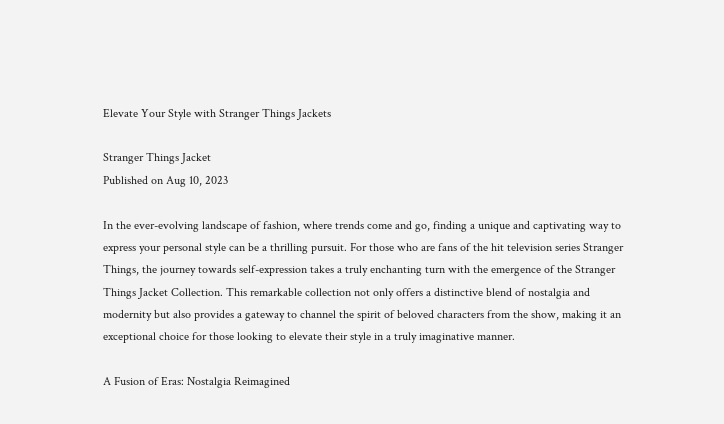Elevate Your Style with Stranger Things Jackets

Stranger Things Jacket
Published on Aug 10, 2023

In the ever-evolving landscape of fashion, where trends come and go, finding a unique and captivating way to express your personal style can be a thrilling pursuit. For those who are fans of the hit television series Stranger Things, the journey towards self-expression takes a truly enchanting turn with the emergence of the Stranger Things Jacket Collection. This remarkable collection not only offers a distinctive blend of nostalgia and modernity but also provides a gateway to channel the spirit of beloved characters from the show, making it an exceptional choice for those looking to elevate their style in a truly imaginative manner.

A Fusion of Eras: Nostalgia Reimagined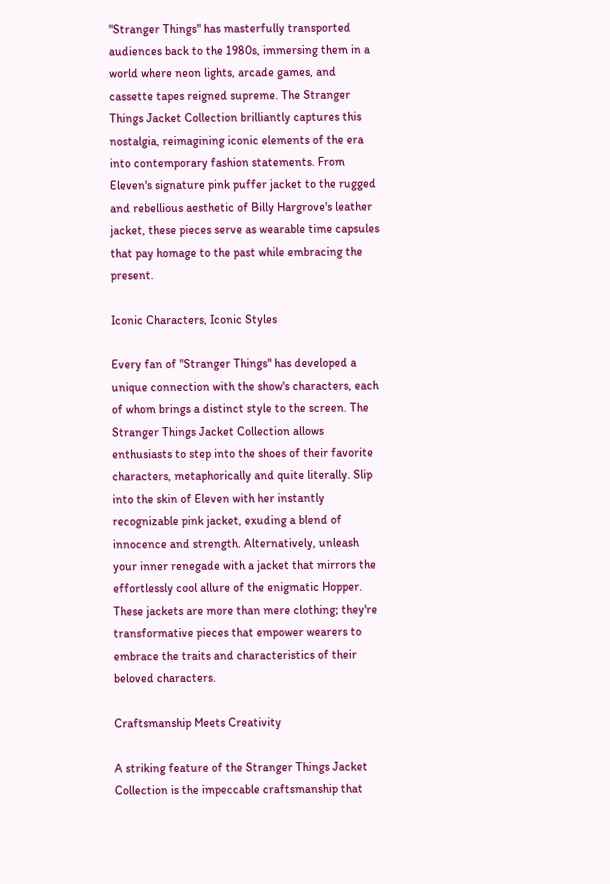"Stranger Things" has masterfully transported audiences back to the 1980s, immersing them in a world where neon lights, arcade games, and cassette tapes reigned supreme. The Stranger Things Jacket Collection brilliantly captures this nostalgia, reimagining iconic elements of the era into contemporary fashion statements. From Eleven's signature pink puffer jacket to the rugged and rebellious aesthetic of Billy Hargrove's leather jacket, these pieces serve as wearable time capsules that pay homage to the past while embracing the present.

Iconic Characters, Iconic Styles

Every fan of "Stranger Things" has developed a unique connection with the show's characters, each of whom brings a distinct style to the screen. The Stranger Things Jacket Collection allows enthusiasts to step into the shoes of their favorite characters, metaphorically and quite literally. Slip into the skin of Eleven with her instantly recognizable pink jacket, exuding a blend of innocence and strength. Alternatively, unleash your inner renegade with a jacket that mirrors the effortlessly cool allure of the enigmatic Hopper. These jackets are more than mere clothing; they're transformative pieces that empower wearers to embrace the traits and characteristics of their beloved characters.

Craftsmanship Meets Creativity

A striking feature of the Stranger Things Jacket Collection is the impeccable craftsmanship that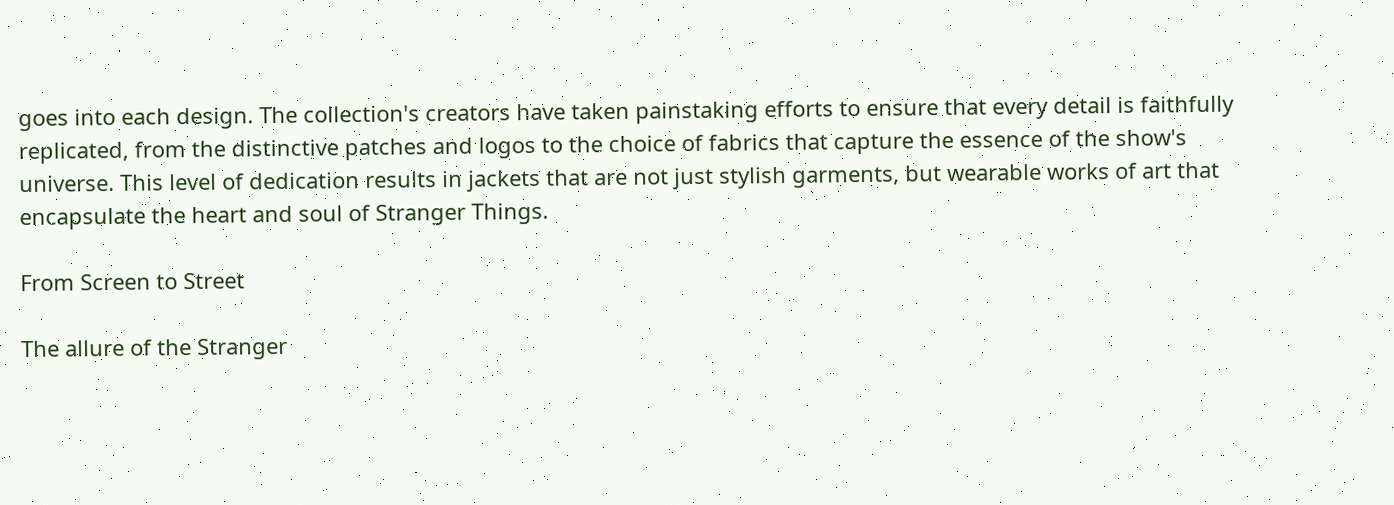goes into each design. The collection's creators have taken painstaking efforts to ensure that every detail is faithfully replicated, from the distinctive patches and logos to the choice of fabrics that capture the essence of the show's universe. This level of dedication results in jackets that are not just stylish garments, but wearable works of art that encapsulate the heart and soul of Stranger Things.

From Screen to Street

The allure of the Stranger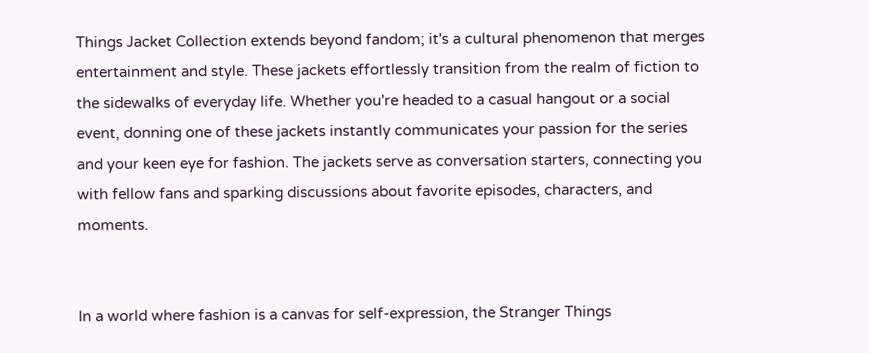Things Jacket Collection extends beyond fandom; it's a cultural phenomenon that merges entertainment and style. These jackets effortlessly transition from the realm of fiction to the sidewalks of everyday life. Whether you're headed to a casual hangout or a social event, donning one of these jackets instantly communicates your passion for the series and your keen eye for fashion. The jackets serve as conversation starters, connecting you with fellow fans and sparking discussions about favorite episodes, characters, and moments.


In a world where fashion is a canvas for self-expression, the Stranger Things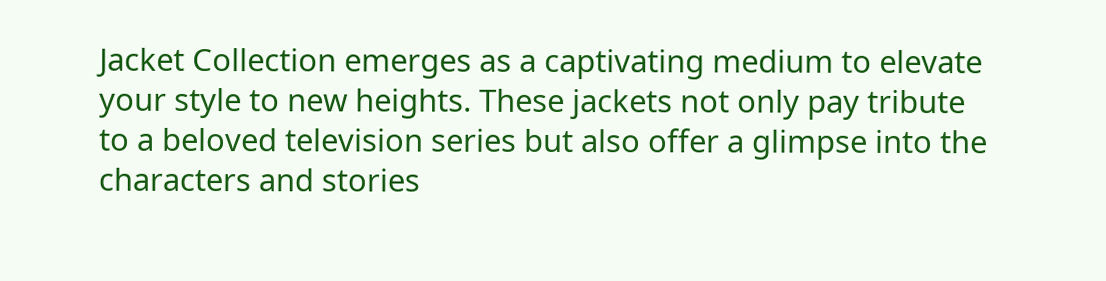Jacket Collection emerges as a captivating medium to elevate your style to new heights. These jackets not only pay tribute to a beloved television series but also offer a glimpse into the characters and stories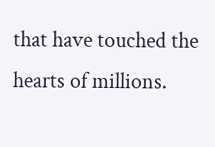that have touched the hearts of millions.